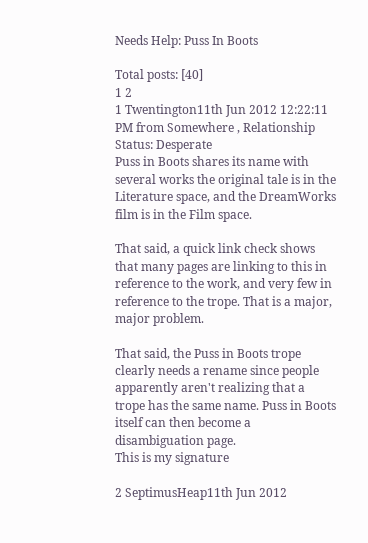Needs Help: Puss In Boots

Total posts: [40]
1 2
1 Twentington11th Jun 2012 12:22:11 PM from Somewhere , Relationship Status: Desperate
Puss in Boots shares its name with several works the original tale is in the Literature space, and the DreamWorks film is in the Film space.

That said, a quick link check shows that many pages are linking to this in reference to the work, and very few in reference to the trope. That is a major, major problem.

That said, the Puss in Boots trope clearly needs a rename since people apparently aren't realizing that a trope has the same name. Puss in Boots itself can then become a disambiguation page.
This is my signature

2 SeptimusHeap11th Jun 2012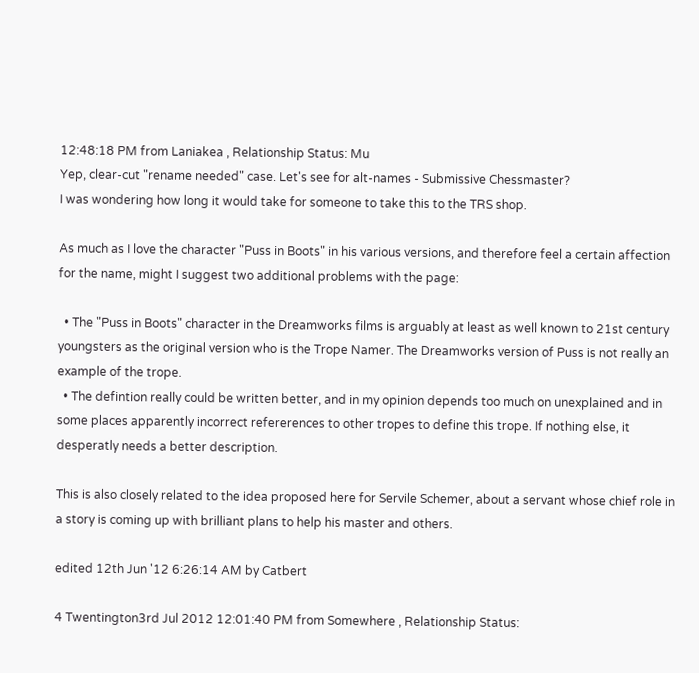12:48:18 PM from Laniakea , Relationship Status: Mu
Yep, clear-cut "rename needed" case. Let's see for alt-names - Submissive Chessmaster?
I was wondering how long it would take for someone to take this to the TRS shop.

As much as I love the character "Puss in Boots" in his various versions, and therefore feel a certain affection for the name, might I suggest two additional problems with the page:

  • The "Puss in Boots" character in the Dreamworks films is arguably at least as well known to 21st century youngsters as the original version who is the Trope Namer. The Dreamworks version of Puss is not really an example of the trope.
  • The defintion really could be written better, and in my opinion depends too much on unexplained and in some places apparently incorrect refererences to other tropes to define this trope. If nothing else, it desperatly needs a better description.

This is also closely related to the idea proposed here for Servile Schemer, about a servant whose chief role in a story is coming up with brilliant plans to help his master and others.

edited 12th Jun '12 6:26:14 AM by Catbert

4 Twentington3rd Jul 2012 12:01:40 PM from Somewhere , Relationship Status: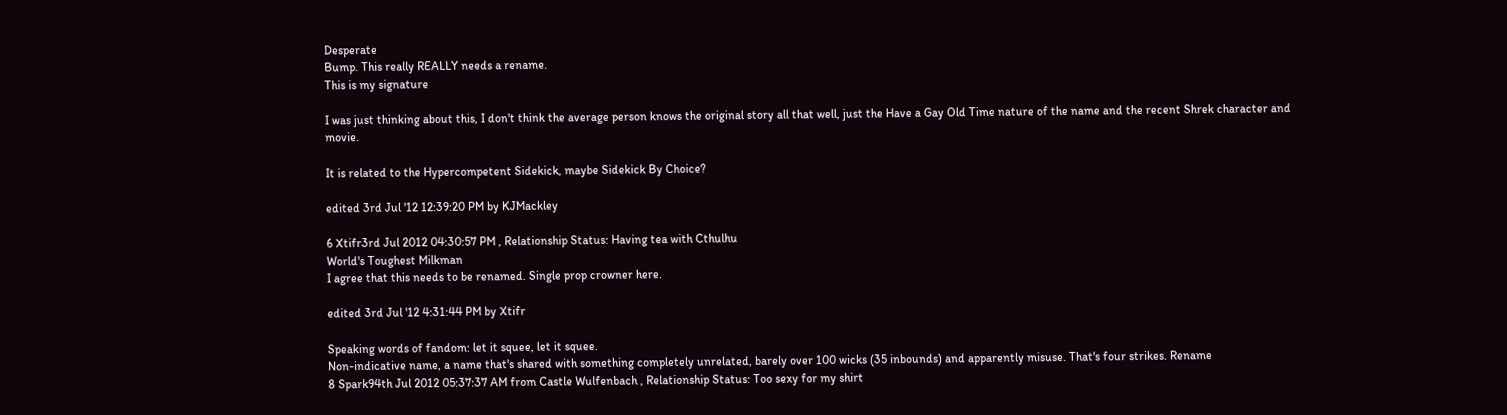Desperate
Bump. This really REALLY needs a rename.
This is my signature

I was just thinking about this, I don't think the average person knows the original story all that well, just the Have a Gay Old Time nature of the name and the recent Shrek character and movie.

It is related to the Hypercompetent Sidekick, maybe Sidekick By Choice?

edited 3rd Jul '12 12:39:20 PM by KJMackley

6 Xtifr3rd Jul 2012 04:30:57 PM , Relationship Status: Having tea with Cthulhu
World's Toughest Milkman
I agree that this needs to be renamed. Single prop crowner here.

edited 3rd Jul '12 4:31:44 PM by Xtifr

Speaking words of fandom: let it squee, let it squee.
Non-indicative name, a name that's shared with something completely unrelated, barely over 100 wicks (35 inbounds) and apparently misuse. That's four strikes. Rename
8 Spark94th Jul 2012 05:37:37 AM from Castle Wulfenbach , Relationship Status: Too sexy for my shirt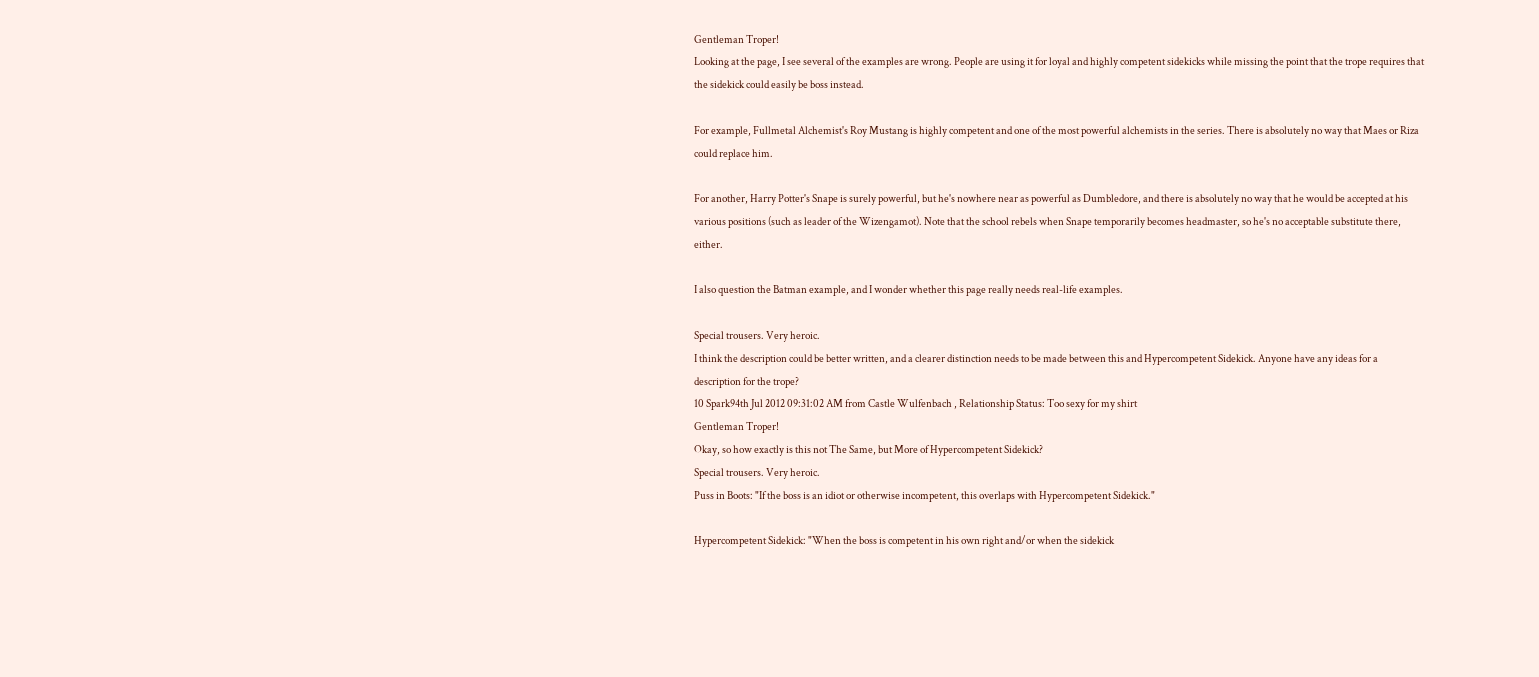Gentleman Troper!
Looking at the page, I see several of the examples are wrong. People are using it for loyal and highly competent sidekicks while missing the point that the trope requires that the sidekick could easily be boss instead.

For example, Fullmetal Alchemist's Roy Mustang is highly competent and one of the most powerful alchemists in the series. There is absolutely no way that Maes or Riza could replace him.

For another, Harry Potter's Snape is surely powerful, but he's nowhere near as powerful as Dumbledore, and there is absolutely no way that he would be accepted at his various positions (such as leader of the Wizengamot). Note that the school rebels when Snape temporarily becomes headmaster, so he's no acceptable substitute there, either.

I also question the Batman example, and I wonder whether this page really needs real-life examples.

Special trousers. Very heroic.
I think the description could be better written, and a clearer distinction needs to be made between this and Hypercompetent Sidekick. Anyone have any ideas for a description for the trope?
10 Spark94th Jul 2012 09:31:02 AM from Castle Wulfenbach , Relationship Status: Too sexy for my shirt
Gentleman Troper!
Okay, so how exactly is this not The Same, but More of Hypercompetent Sidekick?
Special trousers. Very heroic.
Puss in Boots: "If the boss is an idiot or otherwise incompetent, this overlaps with Hypercompetent Sidekick."

Hypercompetent Sidekick: "When the boss is competent in his own right and/or when the sidekick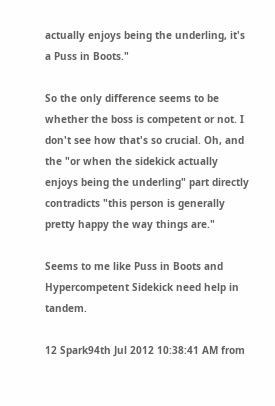actually enjoys being the underling, it's a Puss in Boots."

So the only difference seems to be whether the boss is competent or not. I don't see how that's so crucial. Oh, and the "or when the sidekick actually enjoys being the underling" part directly contradicts "this person is generally pretty happy the way things are."

Seems to me like Puss in Boots and Hypercompetent Sidekick need help in tandem.

12 Spark94th Jul 2012 10:38:41 AM from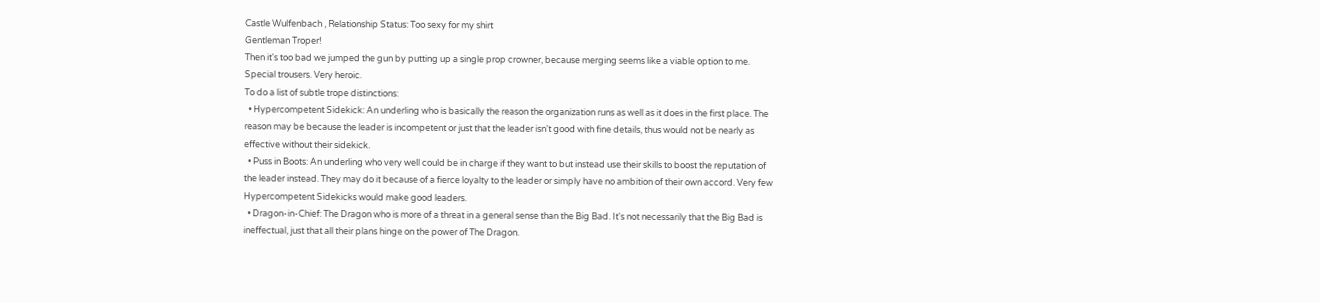Castle Wulfenbach , Relationship Status: Too sexy for my shirt
Gentleman Troper!
Then it's too bad we jumped the gun by putting up a single prop crowner, because merging seems like a viable option to me.
Special trousers. Very heroic.
To do a list of subtle trope distinctions:
  • Hypercompetent Sidekick: An underling who is basically the reason the organization runs as well as it does in the first place. The reason may be because the leader is incompetent or just that the leader isn't good with fine details, thus would not be nearly as effective without their sidekick.
  • Puss in Boots: An underling who very well could be in charge if they want to but instead use their skills to boost the reputation of the leader instead. They may do it because of a fierce loyalty to the leader or simply have no ambition of their own accord. Very few Hypercompetent Sidekicks would make good leaders.
  • Dragon-in-Chief: The Dragon who is more of a threat in a general sense than the Big Bad. It's not necessarily that the Big Bad is ineffectual, just that all their plans hinge on the power of The Dragon.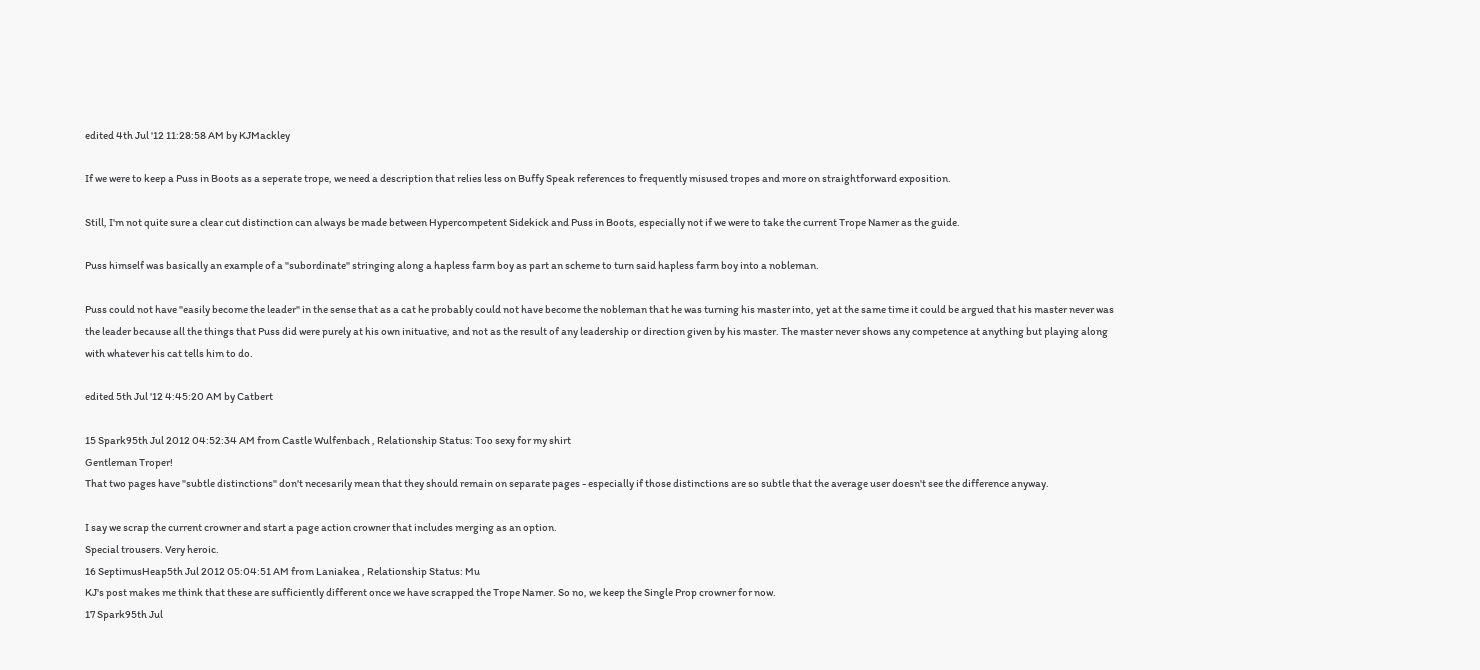edited 4th Jul '12 11:28:58 AM by KJMackley

If we were to keep a Puss in Boots as a seperate trope, we need a description that relies less on Buffy Speak references to frequently misused tropes and more on straightforward exposition.

Still, I'm not quite sure a clear cut distinction can always be made between Hypercompetent Sidekick and Puss in Boots, especially not if we were to take the current Trope Namer as the guide.

Puss himself was basically an example of a "subordinate" stringing along a hapless farm boy as part an scheme to turn said hapless farm boy into a nobleman.

Puss could not have "easily become the leader" in the sense that as a cat he probably could not have become the nobleman that he was turning his master into, yet at the same time it could be argued that his master never was the leader because all the things that Puss did were purely at his own inituative, and not as the result of any leadership or direction given by his master. The master never shows any competence at anything but playing along with whatever his cat tells him to do.

edited 5th Jul '12 4:45:20 AM by Catbert

15 Spark95th Jul 2012 04:52:34 AM from Castle Wulfenbach , Relationship Status: Too sexy for my shirt
Gentleman Troper!
That two pages have "subtle distinctions" don't necesarily mean that they should remain on separate pages - especially if those distinctions are so subtle that the average user doesn't see the difference anyway.

I say we scrap the current crowner and start a page action crowner that includes merging as an option.
Special trousers. Very heroic.
16 SeptimusHeap5th Jul 2012 05:04:51 AM from Laniakea , Relationship Status: Mu
KJ's post makes me think that these are sufficiently different once we have scrapped the Trope Namer. So no, we keep the Single Prop crowner for now.
17 Spark95th Jul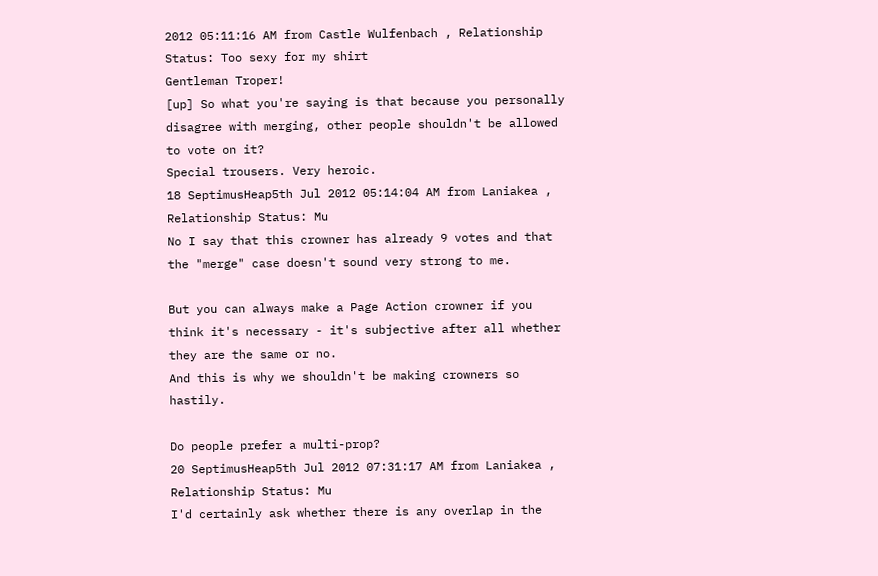2012 05:11:16 AM from Castle Wulfenbach , Relationship Status: Too sexy for my shirt
Gentleman Troper!
[up] So what you're saying is that because you personally disagree with merging, other people shouldn't be allowed to vote on it?
Special trousers. Very heroic.
18 SeptimusHeap5th Jul 2012 05:14:04 AM from Laniakea , Relationship Status: Mu
No I say that this crowner has already 9 votes and that the "merge" case doesn't sound very strong to me.

But you can always make a Page Action crowner if you think it's necessary - it's subjective after all whether they are the same or no.
And this is why we shouldn't be making crowners so hastily.

Do people prefer a multi-prop?
20 SeptimusHeap5th Jul 2012 07:31:17 AM from Laniakea , Relationship Status: Mu
I'd certainly ask whether there is any overlap in the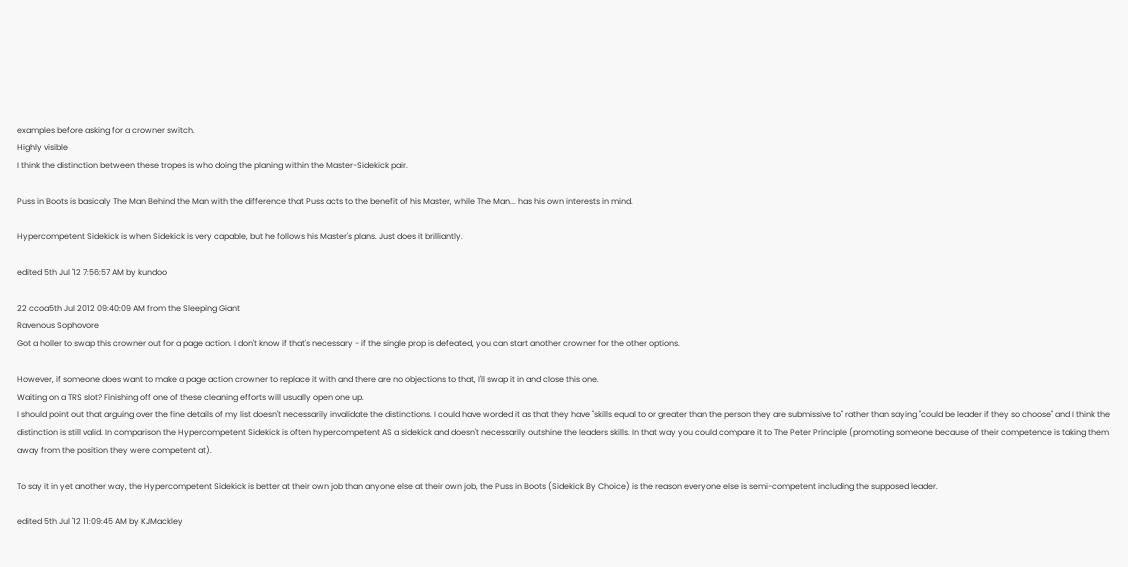examples before asking for a crowner switch.
Highly visible
I think the distinction between these tropes is who doing the planing within the Master-Sidekick pair.

Puss in Boots is basicaly The Man Behind the Man with the difference that Puss acts to the benefit of his Master, while The Man... has his own interests in mind.

Hypercompetent Sidekick is when Sidekick is very capable, but he follows his Master's plans. Just does it brilliantly.

edited 5th Jul '12 7:56:57 AM by kundoo

22 ccoa5th Jul 2012 09:40:09 AM from the Sleeping Giant
Ravenous Sophovore
Got a holler to swap this crowner out for a page action. I don't know if that's necessary - if the single prop is defeated, you can start another crowner for the other options.

However, if someone does want to make a page action crowner to replace it with and there are no objections to that, I'll swap it in and close this one.
Waiting on a TRS slot? Finishing off one of these cleaning efforts will usually open one up.
I should point out that arguing over the fine details of my list doesn't necessarily invalidate the distinctions. I could have worded it as that they have "skills equal to or greater than the person they are submissive to" rather than saying "could be leader if they so choose" and I think the distinction is still valid. In comparison the Hypercompetent Sidekick is often hypercompetent AS a sidekick and doesn't necessarily outshine the leaders skills. In that way you could compare it to The Peter Principle (promoting someone because of their competence is taking them away from the position they were competent at).

To say it in yet another way, the Hypercompetent Sidekick is better at their own job than anyone else at their own job, the Puss in Boots (Sidekick By Choice) is the reason everyone else is semi-competent including the supposed leader.

edited 5th Jul '12 11:09:45 AM by KJMackley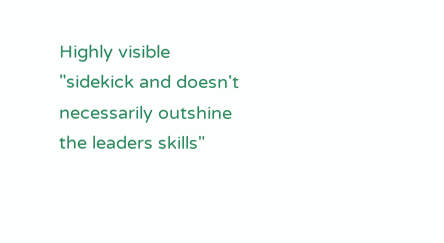Highly visible
"sidekick and doesn't necessarily outshine the leaders skills"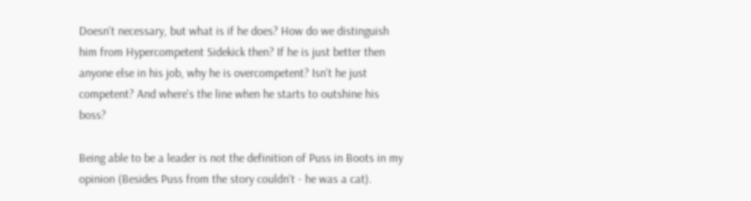Doesn't necessary, but what is if he does? How do we distinguish him from Hypercompetent Sidekick then? If he is just better then anyone else in his job, why he is overcompetent? Isn't he just competent? And where's the line when he starts to outshine his boss?

Being able to be a leader is not the definition of Puss in Boots in my opinion (Besides Puss from the story couldn't - he was a cat).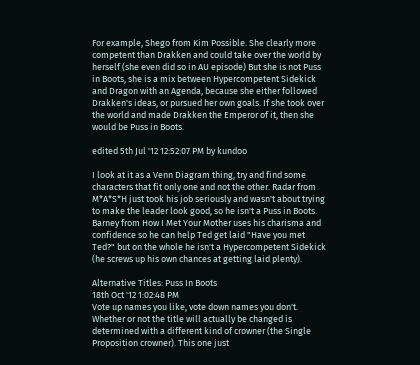For example, Shego from Kim Possible. She clearly more competent than Drakken and could take over the world by herself (she even did so in AU episode) But she is not Puss in Boots, she is a mix between Hypercompetent Sidekick and Dragon with an Agenda, because she either followed Drakken's ideas, or pursued her own goals. If she took over the world and made Drakken the Emperor of it, then she would be Puss in Boots.

edited 5th Jul '12 12:52:07 PM by kundoo

I look at it as a Venn Diagram thing, try and find some characters that fit only one and not the other. Radar from M*A*S*H just took his job seriously and wasn't about trying to make the leader look good, so he isn't a Puss in Boots. Barney from How I Met Your Mother uses his charisma and confidence so he can help Ted get laid "Have you met Ted?" but on the whole he isn't a Hypercompetent Sidekick (he screws up his own chances at getting laid plenty).

Alternative Titles: Puss In Boots
18th Oct '12 1:02:48 PM
Vote up names you like, vote down names you don't. Whether or not the title will actually be changed is determined with a different kind of crowner (the Single Proposition crowner). This one just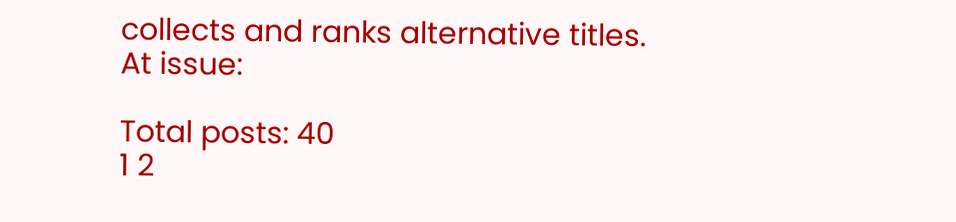collects and ranks alternative titles.
At issue:

Total posts: 40
1 2